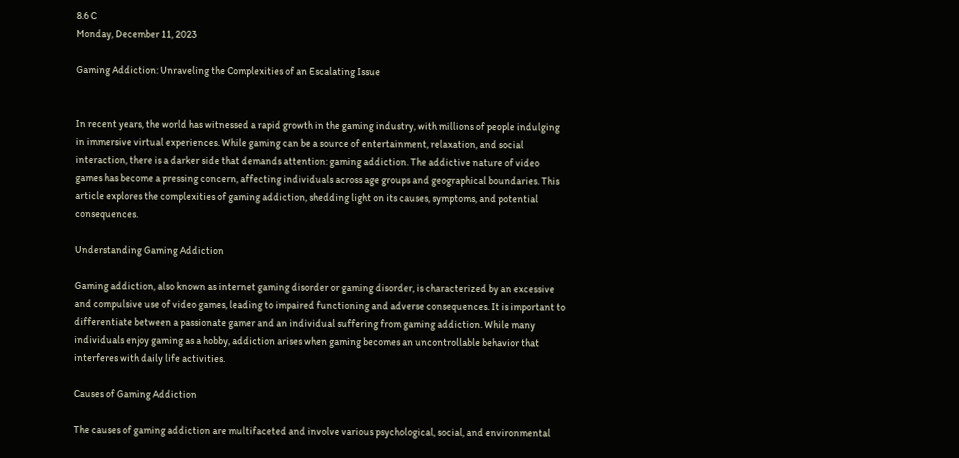8.6 C
Monday, December 11, 2023

Gaming Addiction: Unraveling the Complexities of an Escalating Issue


In recent years, the world has witnessed a rapid growth in the gaming industry, with millions of people indulging in immersive virtual experiences. While gaming can be a source of entertainment, relaxation, and social interaction, there is a darker side that demands attention: gaming addiction. The addictive nature of video games has become a pressing concern, affecting individuals across age groups and geographical boundaries. This article explores the complexities of gaming addiction, shedding light on its causes, symptoms, and potential consequences.

Understanding Gaming Addiction

Gaming addiction, also known as internet gaming disorder or gaming disorder, is characterized by an excessive and compulsive use of video games, leading to impaired functioning and adverse consequences. It is important to differentiate between a passionate gamer and an individual suffering from gaming addiction. While many individuals enjoy gaming as a hobby, addiction arises when gaming becomes an uncontrollable behavior that interferes with daily life activities.

Causes of Gaming Addiction

The causes of gaming addiction are multifaceted and involve various psychological, social, and environmental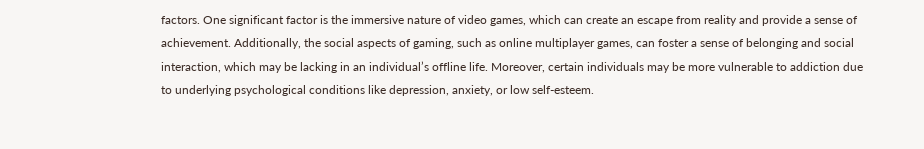factors. One significant factor is the immersive nature of video games, which can create an escape from reality and provide a sense of achievement. Additionally, the social aspects of gaming, such as online multiplayer games, can foster a sense of belonging and social interaction, which may be lacking in an individual’s offline life. Moreover, certain individuals may be more vulnerable to addiction due to underlying psychological conditions like depression, anxiety, or low self-esteem.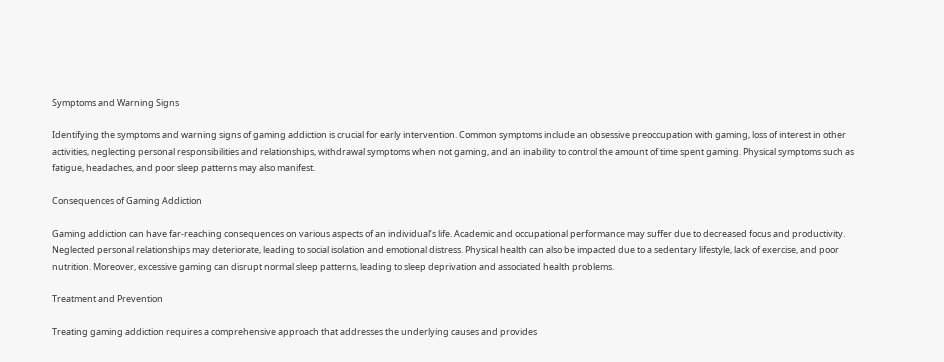Symptoms and Warning Signs

Identifying the symptoms and warning signs of gaming addiction is crucial for early intervention. Common symptoms include an obsessive preoccupation with gaming, loss of interest in other activities, neglecting personal responsibilities and relationships, withdrawal symptoms when not gaming, and an inability to control the amount of time spent gaming. Physical symptoms such as fatigue, headaches, and poor sleep patterns may also manifest.

Consequences of Gaming Addiction

Gaming addiction can have far-reaching consequences on various aspects of an individual’s life. Academic and occupational performance may suffer due to decreased focus and productivity. Neglected personal relationships may deteriorate, leading to social isolation and emotional distress. Physical health can also be impacted due to a sedentary lifestyle, lack of exercise, and poor nutrition. Moreover, excessive gaming can disrupt normal sleep patterns, leading to sleep deprivation and associated health problems.

Treatment and Prevention

Treating gaming addiction requires a comprehensive approach that addresses the underlying causes and provides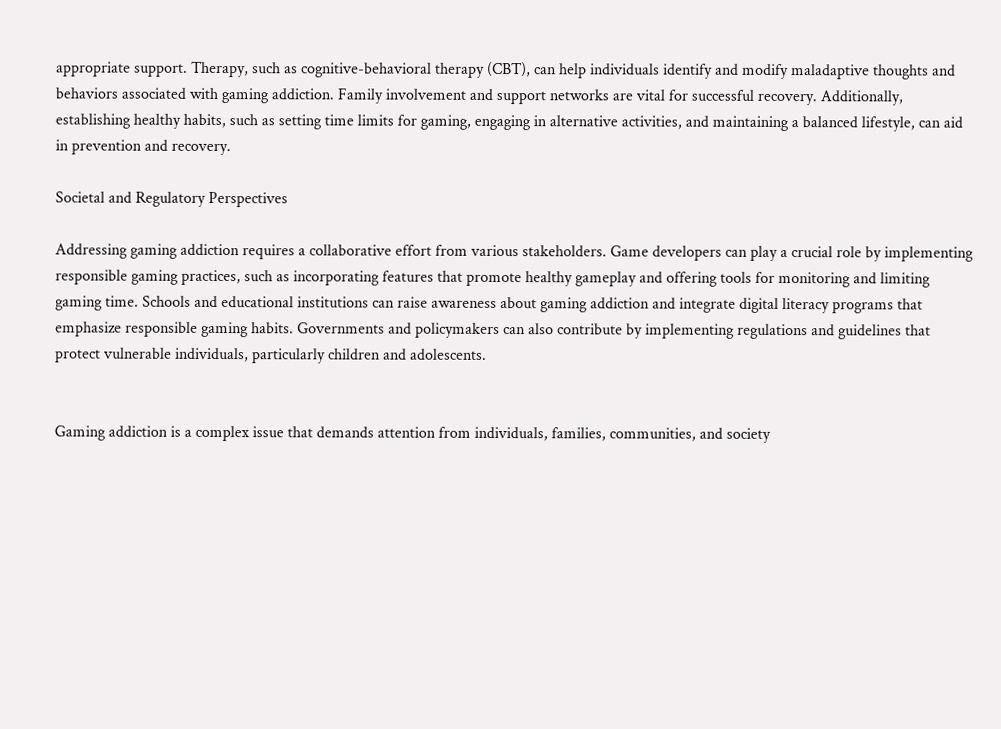appropriate support. Therapy, such as cognitive-behavioral therapy (CBT), can help individuals identify and modify maladaptive thoughts and behaviors associated with gaming addiction. Family involvement and support networks are vital for successful recovery. Additionally, establishing healthy habits, such as setting time limits for gaming, engaging in alternative activities, and maintaining a balanced lifestyle, can aid in prevention and recovery.

Societal and Regulatory Perspectives

Addressing gaming addiction requires a collaborative effort from various stakeholders. Game developers can play a crucial role by implementing responsible gaming practices, such as incorporating features that promote healthy gameplay and offering tools for monitoring and limiting gaming time. Schools and educational institutions can raise awareness about gaming addiction and integrate digital literacy programs that emphasize responsible gaming habits. Governments and policymakers can also contribute by implementing regulations and guidelines that protect vulnerable individuals, particularly children and adolescents.


Gaming addiction is a complex issue that demands attention from individuals, families, communities, and society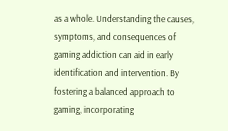as a whole. Understanding the causes, symptoms, and consequences of gaming addiction can aid in early identification and intervention. By fostering a balanced approach to gaming, incorporating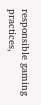responsible gaming practices,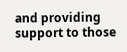and providing support to those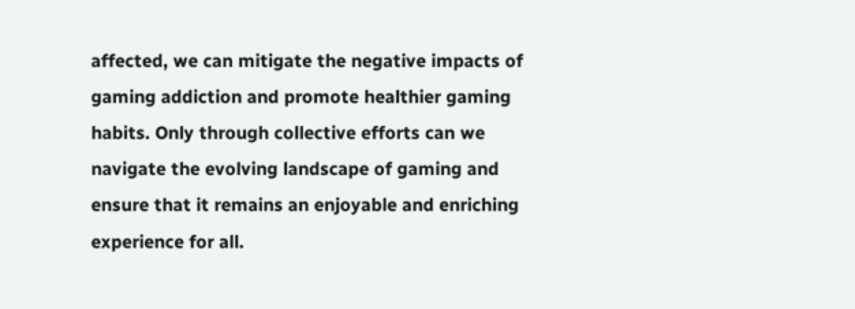affected, we can mitigate the negative impacts of gaming addiction and promote healthier gaming habits. Only through collective efforts can we navigate the evolving landscape of gaming and ensure that it remains an enjoyable and enriching experience for all.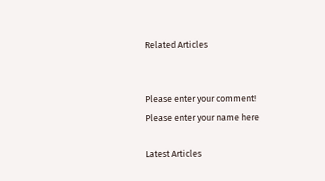Related Articles


Please enter your comment!
Please enter your name here

Latest Articles